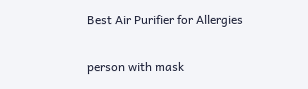Best Air Purifier for Allergies

person with mask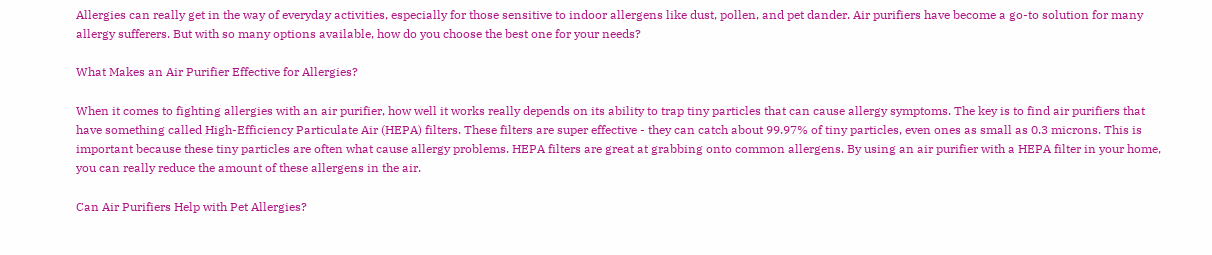Allergies can really get in the way of everyday activities, especially for those sensitive to indoor allergens like dust, pollen, and pet dander. Air purifiers have become a go-to solution for many allergy sufferers. But with so many options available, how do you choose the best one for your needs?

What Makes an Air Purifier Effective for Allergies?

When it comes to fighting allergies with an air purifier, how well it works really depends on its ability to trap tiny particles that can cause allergy symptoms. The key is to find air purifiers that have something called High-Efficiency Particulate Air (HEPA) filters. These filters are super effective - they can catch about 99.97% of tiny particles, even ones as small as 0.3 microns. This is important because these tiny particles are often what cause allergy problems. HEPA filters are great at grabbing onto common allergens. By using an air purifier with a HEPA filter in your home, you can really reduce the amount of these allergens in the air.

Can Air Purifiers Help with Pet Allergies?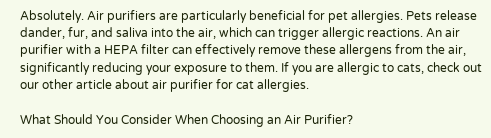Absolutely. Air purifiers are particularly beneficial for pet allergies. Pets release dander, fur, and saliva into the air, which can trigger allergic reactions. An air purifier with a HEPA filter can effectively remove these allergens from the air, significantly reducing your exposure to them. If you are allergic to cats, check out our other article about air purifier for cat allergies.

What Should You Consider When Choosing an Air Purifier?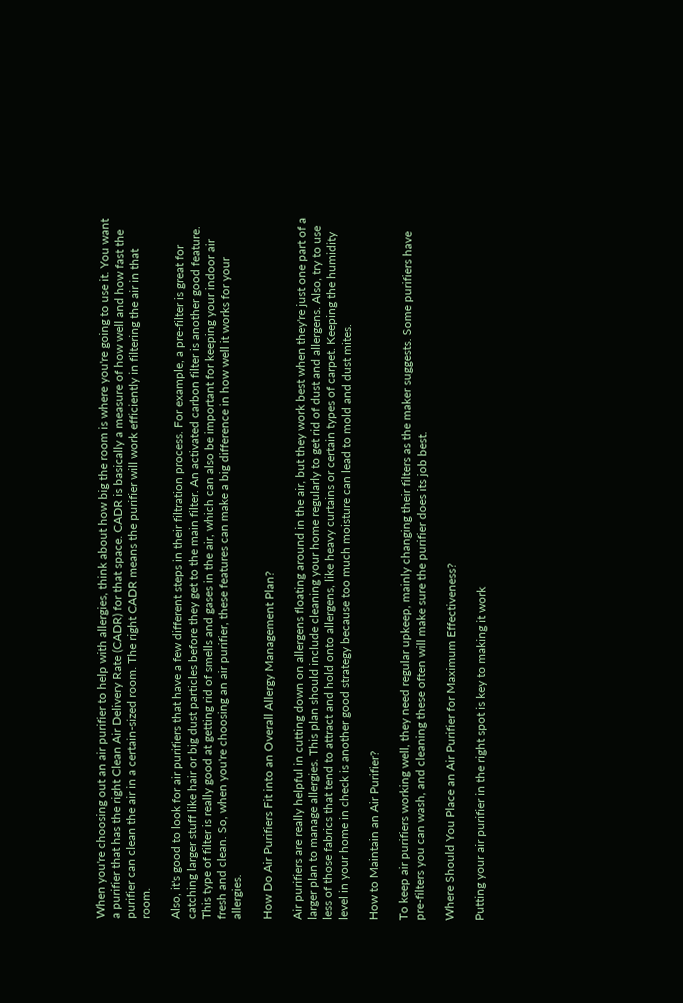When you're choosing out an air purifier to help with allergies, think about how big the room is where you're going to use it. You want a purifier that has the right Clean Air Delivery Rate (CADR) for that space. CADR is basically a measure of how well and how fast the purifier can clean the air in a certain-sized room. The right CADR means the purifier will work efficiently in filtering the air in that room.

Also, it's good to look for air purifiers that have a few different steps in their filtration process. For example, a pre-filter is great for catching larger stuff like hair or big dust particles before they get to the main filter. An activated carbon filter is another good feature. This type of filter is really good at getting rid of smells and gases in the air, which can also be important for keeping your indoor air fresh and clean. So, when you're choosing an air purifier, these features can make a big difference in how well it works for your allergies.

How Do Air Purifiers Fit into an Overall Allergy Management Plan?

Air purifiers are really helpful in cutting down on allergens floating around in the air, but they work best when they're just one part of a larger plan to manage allergies. This plan should include cleaning your home regularly to get rid of dust and allergens. Also, try to use less of those fabrics that tend to attract and hold onto allergens, like heavy curtains or certain types of carpet. Keeping the humidity level in your home in check is another good strategy because too much moisture can lead to mold and dust mites.

How to Maintain an Air Purifier?

To keep air purifiers working well, they need regular upkeep, mainly changing their filters as the maker suggests. Some purifiers have pre-filters you can wash, and cleaning these often will make sure the purifier does its job best.

Where Should You Place an Air Purifier for Maximum Effectiveness?

Putting your air purifier in the right spot is key to making it work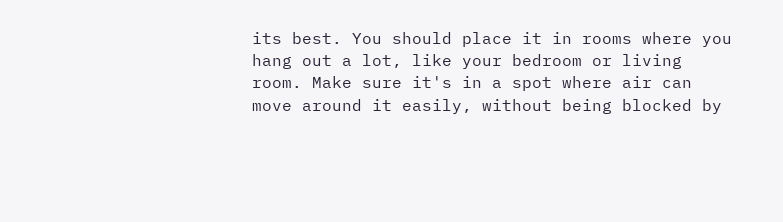its best. You should place it in rooms where you hang out a lot, like your bedroom or living room. Make sure it's in a spot where air can move around it easily, without being blocked by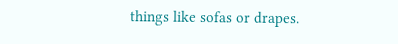things like sofas or drapes.